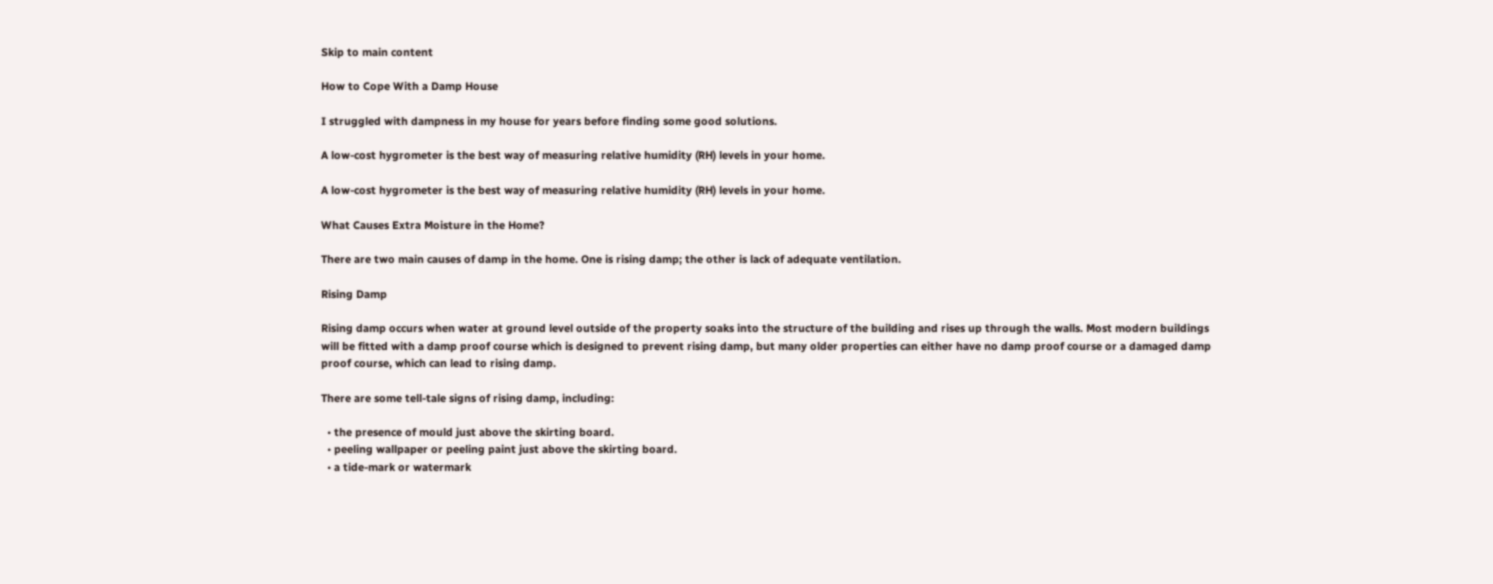Skip to main content

How to Cope With a Damp House

I struggled with dampness in my house for years before finding some good solutions.

A low-cost hygrometer is the best way of measuring relative humidity (RH) levels in your home.

A low-cost hygrometer is the best way of measuring relative humidity (RH) levels in your home.

What Causes Extra Moisture in the Home?

There are two main causes of damp in the home. One is rising damp; the other is lack of adequate ventilation.

Rising Damp

Rising damp occurs when water at ground level outside of the property soaks into the structure of the building and rises up through the walls. Most modern buildings will be fitted with a damp proof course which is designed to prevent rising damp, but many older properties can either have no damp proof course or a damaged damp proof course, which can lead to rising damp.

There are some tell-tale signs of rising damp, including:

  • the presence of mould just above the skirting board.
  • peeling wallpaper or peeling paint just above the skirting board.
  • a tide-mark or watermark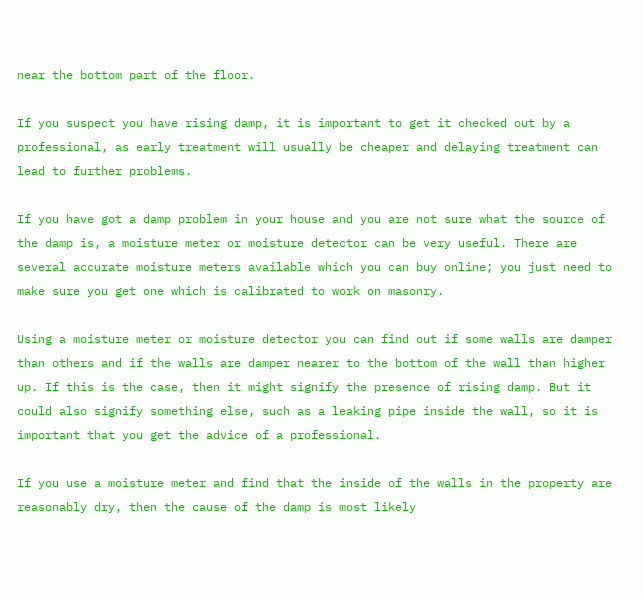near the bottom part of the floor.

If you suspect you have rising damp, it is important to get it checked out by a professional, as early treatment will usually be cheaper and delaying treatment can lead to further problems.

If you have got a damp problem in your house and you are not sure what the source of the damp is, a moisture meter or moisture detector can be very useful. There are several accurate moisture meters available which you can buy online; you just need to make sure you get one which is calibrated to work on masonry.

Using a moisture meter or moisture detector you can find out if some walls are damper than others and if the walls are damper nearer to the bottom of the wall than higher up. If this is the case, then it might signify the presence of rising damp. But it could also signify something else, such as a leaking pipe inside the wall, so it is important that you get the advice of a professional.

If you use a moisture meter and find that the inside of the walls in the property are reasonably dry, then the cause of the damp is most likely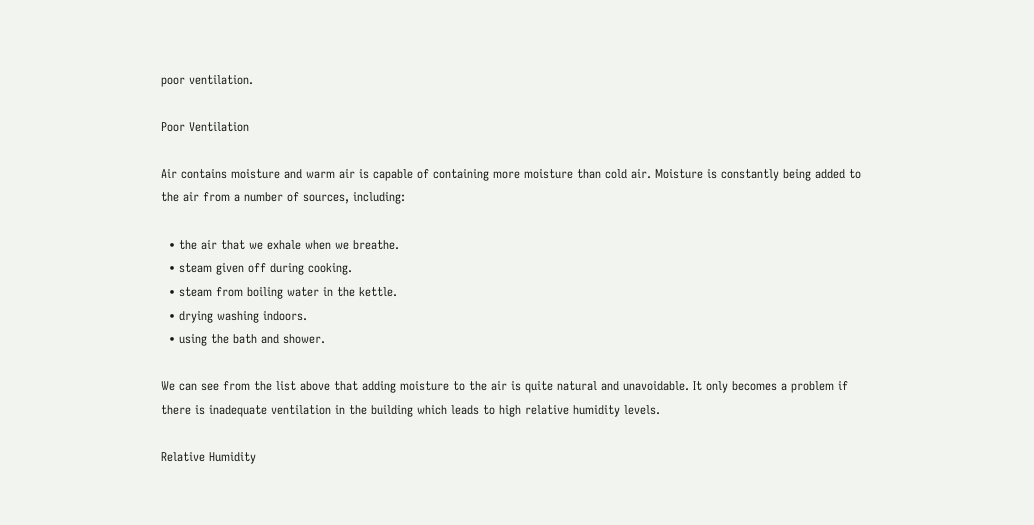poor ventilation.

Poor Ventilation

Air contains moisture and warm air is capable of containing more moisture than cold air. Moisture is constantly being added to the air from a number of sources, including:

  • the air that we exhale when we breathe.
  • steam given off during cooking.
  • steam from boiling water in the kettle.
  • drying washing indoors.
  • using the bath and shower.

We can see from the list above that adding moisture to the air is quite natural and unavoidable. It only becomes a problem if there is inadequate ventilation in the building which leads to high relative humidity levels.

Relative Humidity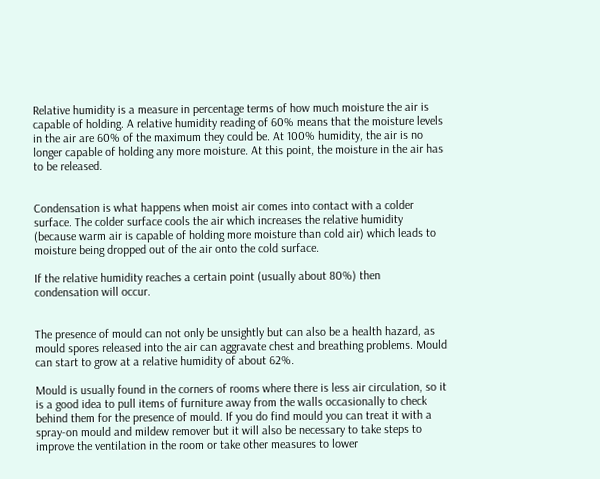Relative humidity is a measure in percentage terms of how much moisture the air is capable of holding. A relative humidity reading of 60% means that the moisture levels in the air are 60% of the maximum they could be. At 100% humidity, the air is no longer capable of holding any more moisture. At this point, the moisture in the air has to be released.


Condensation is what happens when moist air comes into contact with a colder surface. The colder surface cools the air which increases the relative humidity (because warm air is capable of holding more moisture than cold air) which leads to moisture being dropped out of the air onto the cold surface.

If the relative humidity reaches a certain point (usually about 80%) then condensation will occur.


The presence of mould can not only be unsightly but can also be a health hazard, as mould spores released into the air can aggravate chest and breathing problems. Mould can start to grow at a relative humidity of about 62%.

Mould is usually found in the corners of rooms where there is less air circulation, so it is a good idea to pull items of furniture away from the walls occasionally to check behind them for the presence of mould. If you do find mould you can treat it with a spray-on mould and mildew remover but it will also be necessary to take steps to improve the ventilation in the room or take other measures to lower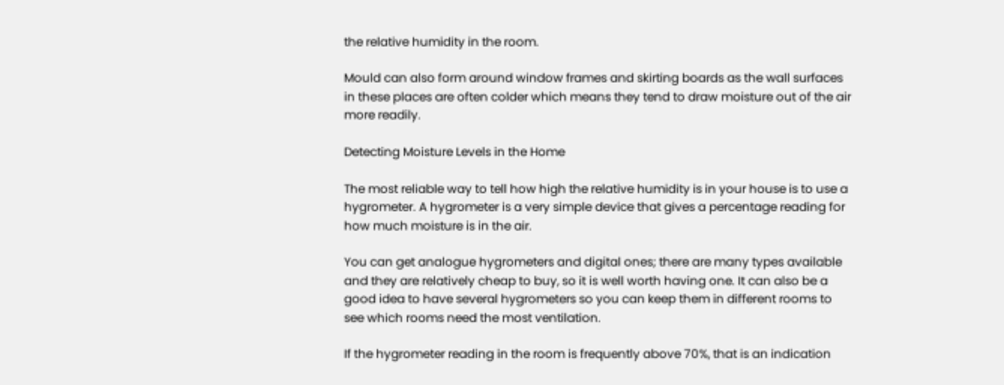the relative humidity in the room.

Mould can also form around window frames and skirting boards as the wall surfaces in these places are often colder which means they tend to draw moisture out of the air more readily.

Detecting Moisture Levels in the Home

The most reliable way to tell how high the relative humidity is in your house is to use a hygrometer. A hygrometer is a very simple device that gives a percentage reading for how much moisture is in the air.

You can get analogue hygrometers and digital ones; there are many types available and they are relatively cheap to buy, so it is well worth having one. It can also be a good idea to have several hygrometers so you can keep them in different rooms to see which rooms need the most ventilation.

If the hygrometer reading in the room is frequently above 70%, that is an indication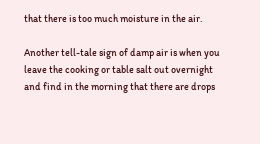that there is too much moisture in the air.

Another tell-tale sign of damp air is when you leave the cooking or table salt out overnight and find in the morning that there are drops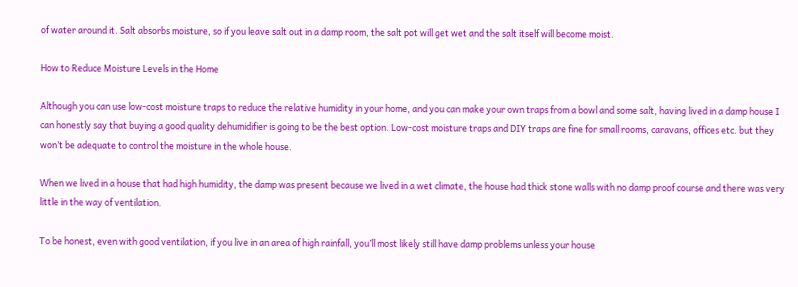of water around it. Salt absorbs moisture, so if you leave salt out in a damp room, the salt pot will get wet and the salt itself will become moist.

How to Reduce Moisture Levels in the Home

Although you can use low-cost moisture traps to reduce the relative humidity in your home, and you can make your own traps from a bowl and some salt, having lived in a damp house I can honestly say that buying a good quality dehumidifier is going to be the best option. Low-cost moisture traps and DIY traps are fine for small rooms, caravans, offices etc. but they won’t be adequate to control the moisture in the whole house.

When we lived in a house that had high humidity, the damp was present because we lived in a wet climate, the house had thick stone walls with no damp proof course and there was very little in the way of ventilation.

To be honest, even with good ventilation, if you live in an area of high rainfall, you’ll most likely still have damp problems unless your house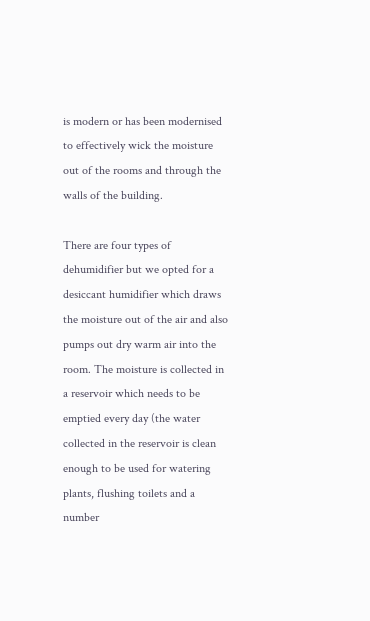is modern or has been modernised to effectively wick the moisture out of the rooms and through the walls of the building.

There are four types of dehumidifier but we opted for a desiccant humidifier which draws the moisture out of the air and also pumps out dry warm air into the room. The moisture is collected in a reservoir which needs to be emptied every day (the water collected in the reservoir is clean enough to be used for watering plants, flushing toilets and a number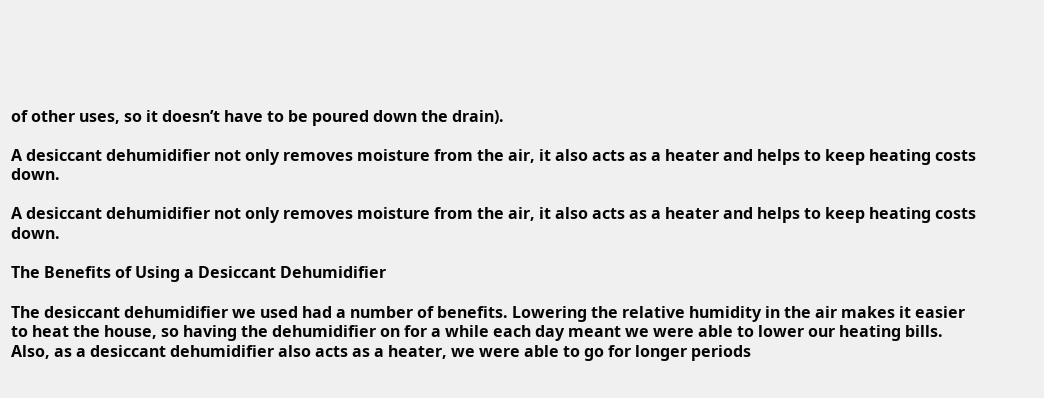of other uses, so it doesn’t have to be poured down the drain).

A desiccant dehumidifier not only removes moisture from the air, it also acts as a heater and helps to keep heating costs down.

A desiccant dehumidifier not only removes moisture from the air, it also acts as a heater and helps to keep heating costs down.

The Benefits of Using a Desiccant Dehumidifier

The desiccant dehumidifier we used had a number of benefits. Lowering the relative humidity in the air makes it easier to heat the house, so having the dehumidifier on for a while each day meant we were able to lower our heating bills. Also, as a desiccant dehumidifier also acts as a heater, we were able to go for longer periods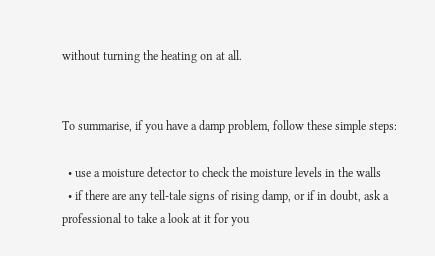without turning the heating on at all.


To summarise, if you have a damp problem, follow these simple steps:

  • use a moisture detector to check the moisture levels in the walls
  • if there are any tell-tale signs of rising damp, or if in doubt, ask a professional to take a look at it for you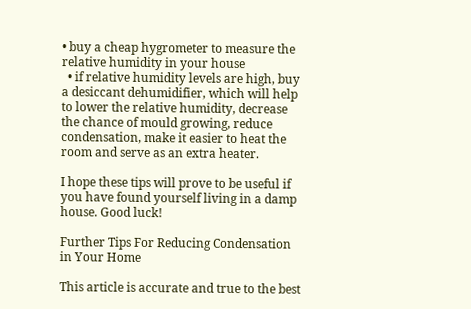• buy a cheap hygrometer to measure the relative humidity in your house
  • if relative humidity levels are high, buy a desiccant dehumidifier, which will help to lower the relative humidity, decrease the chance of mould growing, reduce condensation, make it easier to heat the room and serve as an extra heater.

I hope these tips will prove to be useful if you have found yourself living in a damp house. Good luck!

Further Tips For Reducing Condensation in Your Home

This article is accurate and true to the best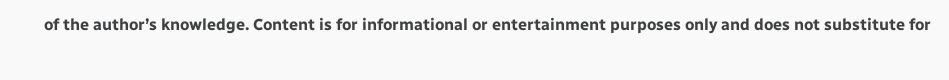of the author’s knowledge. Content is for informational or entertainment purposes only and does not substitute for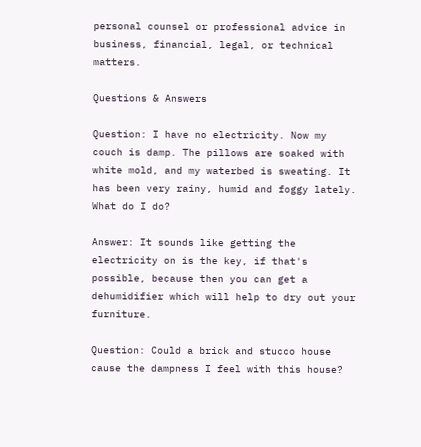personal counsel or professional advice in business, financial, legal, or technical matters.

Questions & Answers

Question: I have no electricity. Now my couch is damp. The pillows are soaked with white mold, and my waterbed is sweating. It has been very rainy, humid and foggy lately. What do I do?

Answer: It sounds like getting the electricity on is the key, if that's possible, because then you can get a dehumidifier which will help to dry out your furniture.

Question: Could a brick and stucco house cause the dampness I feel with this house?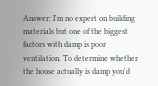Answer: I'm no expert on building materials but one of the biggest factors with damp is poor ventilation. To determine whether the house actually is damp you'd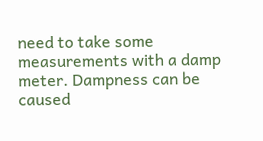need to take some measurements with a damp meter. Dampness can be caused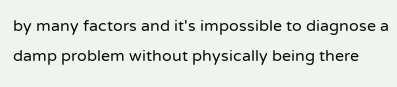by many factors and it's impossible to diagnose a damp problem without physically being there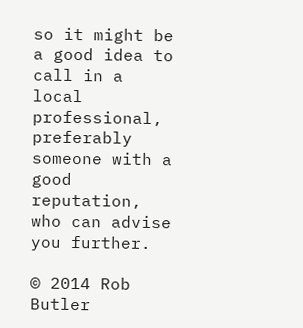so it might be a good idea to call in a local professional, preferably someone with a good reputation, who can advise you further.

© 2014 Rob Butler